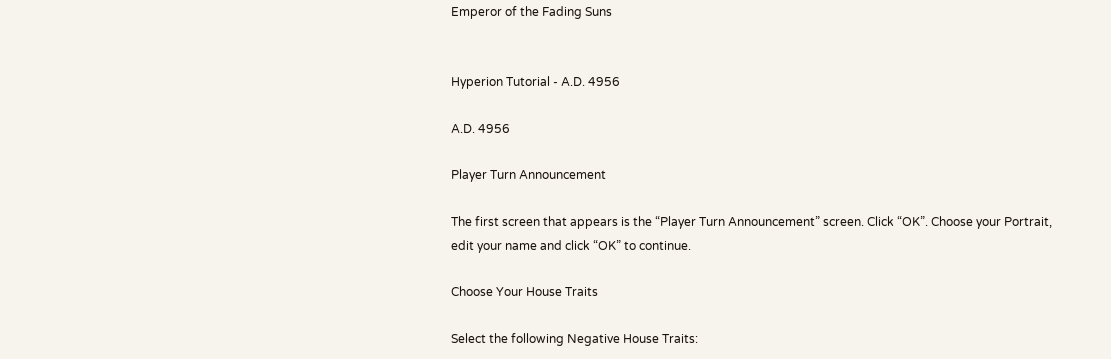Emperor of the Fading Suns


Hyperion Tutorial - A.D. 4956

A.D. 4956

Player Turn Announcement

The first screen that appears is the “Player Turn Announcement” screen. Click “OK”. Choose your Portrait, edit your name and click “OK” to continue.

Choose Your House Traits

Select the following Negative House Traits: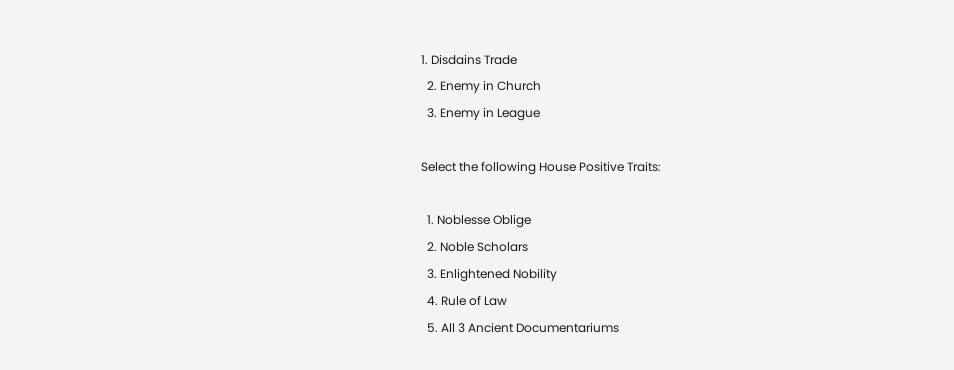1. Disdains Trade
  2. Enemy in Church
  3. Enemy in League

Select the following House Positive Traits:

  1. Noblesse Oblige
  2. Noble Scholars
  3. Enlightened Nobility
  4. Rule of Law
  5. All 3 Ancient Documentariums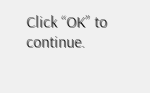Click “OK” to continue.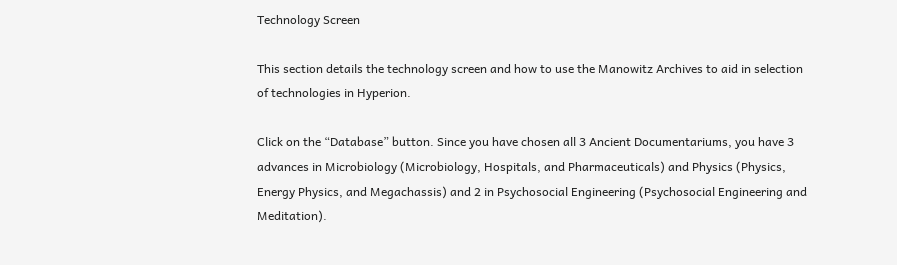Technology Screen

This section details the technology screen and how to use the Manowitz Archives to aid in selection of technologies in Hyperion.

Click on the “Database” button. Since you have chosen all 3 Ancient Documentariums, you have 3 advances in Microbiology (Microbiology, Hospitals, and Pharmaceuticals) and Physics (Physics, Energy Physics, and Megachassis) and 2 in Psychosocial Engineering (Psychosocial Engineering and Meditation).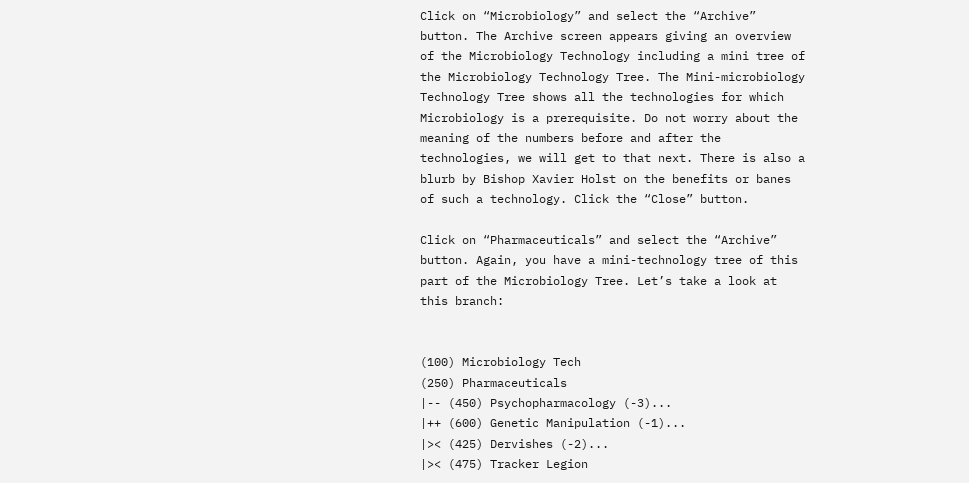Click on “Microbiology” and select the “Archive” button. The Archive screen appears giving an overview of the Microbiology Technology including a mini tree of the Microbiology Technology Tree. The Mini-microbiology Technology Tree shows all the technologies for which Microbiology is a prerequisite. Do not worry about the meaning of the numbers before and after the technologies, we will get to that next. There is also a blurb by Bishop Xavier Holst on the benefits or banes of such a technology. Click the “Close” button.

Click on “Pharmaceuticals” and select the “Archive” button. Again, you have a mini-technology tree of this part of the Microbiology Tree. Let’s take a look at this branch:


(100) Microbiology Tech
(250) Pharmaceuticals
|-- (450) Psychopharmacology (-3)...
|++ (600) Genetic Manipulation (-1)...
|>< (425) Dervishes (-2)...
|>< (475) Tracker Legion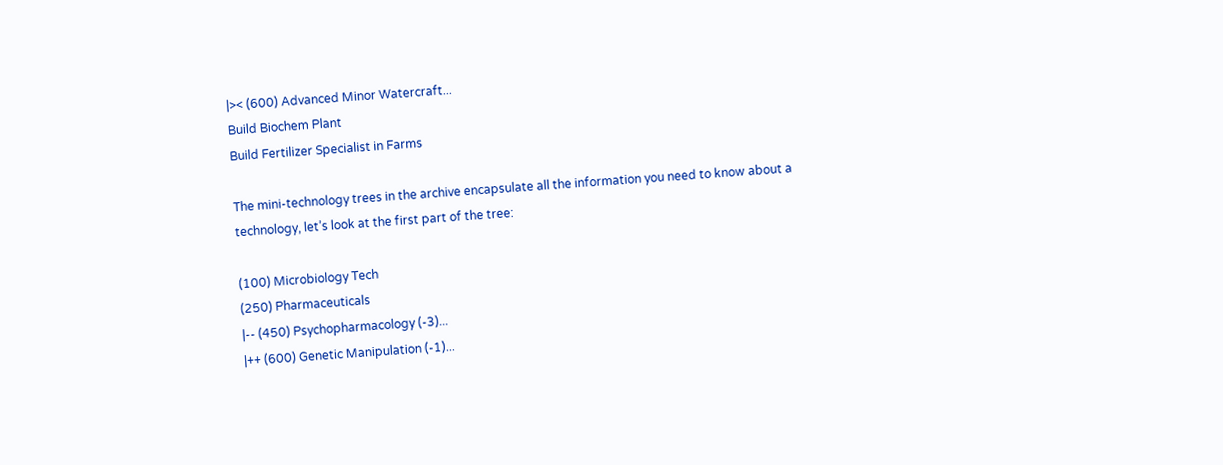|>< (600) Advanced Minor Watercraft...
Build Biochem Plant
Build Fertilizer Specialist in Farms

The mini-technology trees in the archive encapsulate all the information you need to know about a technology, let’s look at the first part of the tree:

(100) Microbiology Tech
(250) Pharmaceuticals
|-- (450) Psychopharmacology (-3)...
|++ (600) Genetic Manipulation (-1)...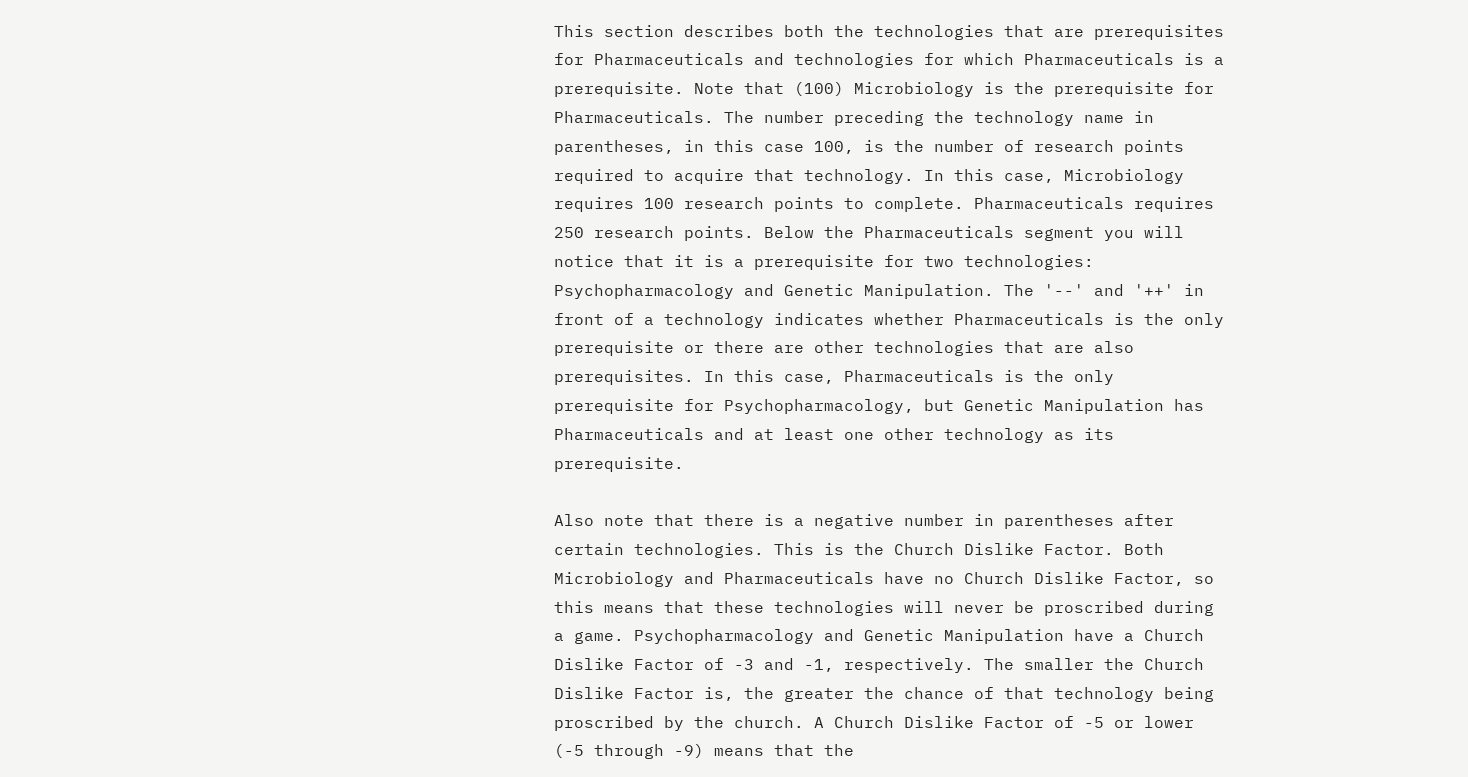This section describes both the technologies that are prerequisites for Pharmaceuticals and technologies for which Pharmaceuticals is a prerequisite. Note that (100) Microbiology is the prerequisite for Pharmaceuticals. The number preceding the technology name in parentheses, in this case 100, is the number of research points required to acquire that technology. In this case, Microbiology requires 100 research points to complete. Pharmaceuticals requires 250 research points. Below the Pharmaceuticals segment you will notice that it is a prerequisite for two technologies: Psychopharmacology and Genetic Manipulation. The '--' and '++' in front of a technology indicates whether Pharmaceuticals is the only prerequisite or there are other technologies that are also prerequisites. In this case, Pharmaceuticals is the only prerequisite for Psychopharmacology, but Genetic Manipulation has Pharmaceuticals and at least one other technology as its prerequisite.

Also note that there is a negative number in parentheses after certain technologies. This is the Church Dislike Factor. Both Microbiology and Pharmaceuticals have no Church Dislike Factor, so this means that these technologies will never be proscribed during a game. Psychopharmacology and Genetic Manipulation have a Church Dislike Factor of -3 and -1, respectively. The smaller the Church Dislike Factor is, the greater the chance of that technology being proscribed by the church. A Church Dislike Factor of -5 or lower (-5 through -9) means that the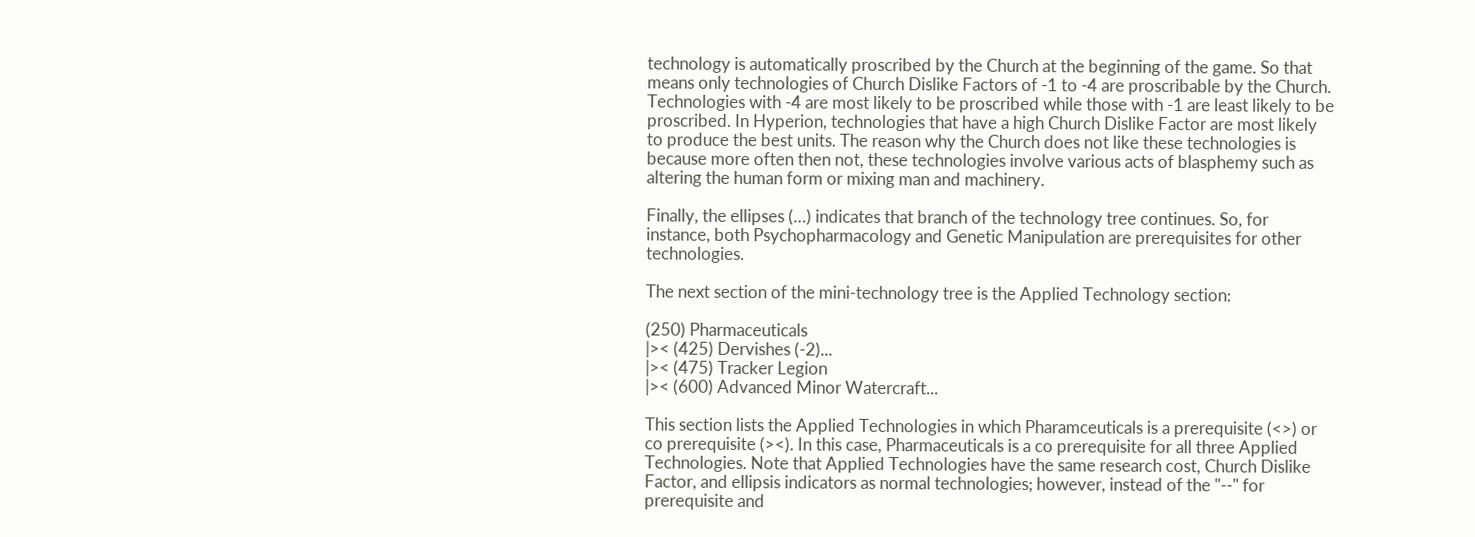technology is automatically proscribed by the Church at the beginning of the game. So that means only technologies of Church Dislike Factors of -1 to -4 are proscribable by the Church. Technologies with -4 are most likely to be proscribed while those with -1 are least likely to be proscribed. In Hyperion, technologies that have a high Church Dislike Factor are most likely to produce the best units. The reason why the Church does not like these technologies is because more often then not, these technologies involve various acts of blasphemy such as altering the human form or mixing man and machinery.

Finally, the ellipses (…) indicates that branch of the technology tree continues. So, for instance, both Psychopharmacology and Genetic Manipulation are prerequisites for other technologies.

The next section of the mini-technology tree is the Applied Technology section:

(250) Pharmaceuticals
|>< (425) Dervishes (-2)...
|>< (475) Tracker Legion
|>< (600) Advanced Minor Watercraft...

This section lists the Applied Technologies in which Pharamceuticals is a prerequisite (<>) or co prerequisite (><). In this case, Pharmaceuticals is a co prerequisite for all three Applied Technologies. Note that Applied Technologies have the same research cost, Church Dislike Factor, and ellipsis indicators as normal technologies; however, instead of the "--" for prerequisite and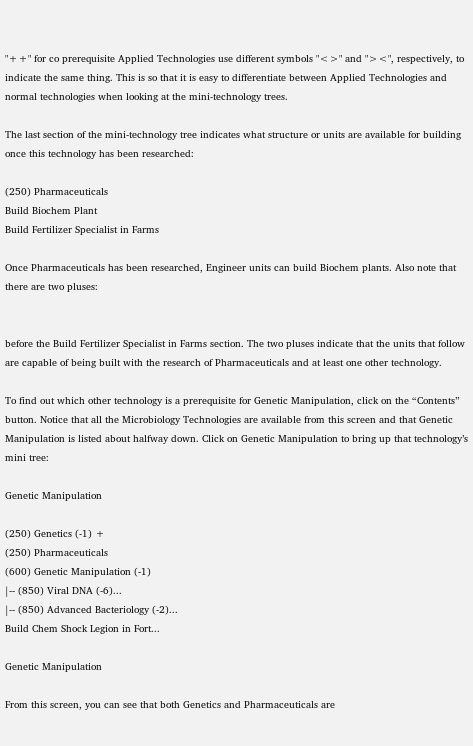"++" for co prerequisite Applied Technologies use different symbols "<>" and "><", respectively, to indicate the same thing. This is so that it is easy to differentiate between Applied Technologies and normal technologies when looking at the mini-technology trees.

The last section of the mini-technology tree indicates what structure or units are available for building once this technology has been researched:

(250) Pharmaceuticals
Build Biochem Plant
Build Fertilizer Specialist in Farms

Once Pharmaceuticals has been researched, Engineer units can build Biochem plants. Also note that there are two pluses:


before the Build Fertilizer Specialist in Farms section. The two pluses indicate that the units that follow are capable of being built with the research of Pharmaceuticals and at least one other technology.

To find out which other technology is a prerequisite for Genetic Manipulation, click on the “Contents” button. Notice that all the Microbiology Technologies are available from this screen and that Genetic Manipulation is listed about halfway down. Click on Genetic Manipulation to bring up that technology’s mini tree:

Genetic Manipulation

(250) Genetics (-1) +
(250) Pharmaceuticals
(600) Genetic Manipulation (-1)
|-- (850) Viral DNA (-6)...
|-- (850) Advanced Bacteriology (-2)...
Build Chem Shock Legion in Fort...

Genetic Manipulation

From this screen, you can see that both Genetics and Pharmaceuticals are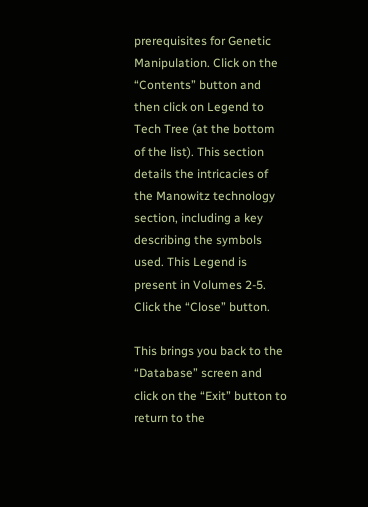prerequisites for Genetic Manipulation. Click on the “Contents” button and then click on Legend to Tech Tree (at the bottom of the list). This section details the intricacies of the Manowitz technology section, including a key describing the symbols used. This Legend is present in Volumes 2-5. Click the “Close” button.

This brings you back to the “Database” screen and click on the “Exit” button to return to the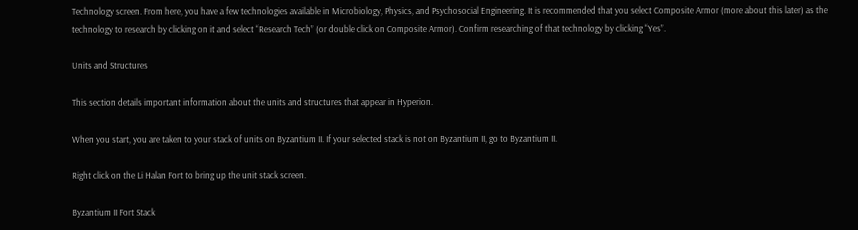Technology screen. From here, you have a few technologies available in Microbiology, Physics, and Psychosocial Engineering. It is recommended that you select Composite Armor (more about this later) as the technology to research by clicking on it and select “Research Tech” (or double click on Composite Armor). Confirm researching of that technology by clicking “Yes”.

Units and Structures

This section details important information about the units and structures that appear in Hyperion.

When you start, you are taken to your stack of units on Byzantium II. If your selected stack is not on Byzantium II, go to Byzantium II.

Right click on the Li Halan Fort to bring up the unit stack screen.

Byzantium II Fort Stack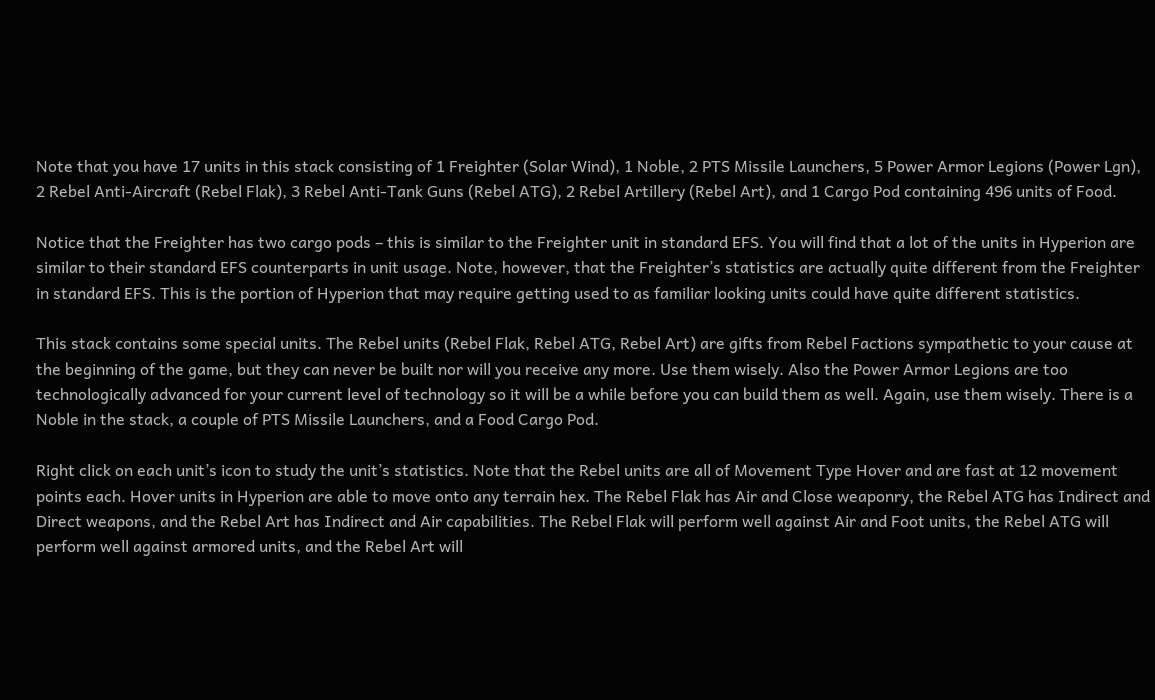Note that you have 17 units in this stack consisting of 1 Freighter (Solar Wind), 1 Noble, 2 PTS Missile Launchers, 5 Power Armor Legions (Power Lgn), 2 Rebel Anti-Aircraft (Rebel Flak), 3 Rebel Anti-Tank Guns (Rebel ATG), 2 Rebel Artillery (Rebel Art), and 1 Cargo Pod containing 496 units of Food.

Notice that the Freighter has two cargo pods – this is similar to the Freighter unit in standard EFS. You will find that a lot of the units in Hyperion are similar to their standard EFS counterparts in unit usage. Note, however, that the Freighter’s statistics are actually quite different from the Freighter in standard EFS. This is the portion of Hyperion that may require getting used to as familiar looking units could have quite different statistics.

This stack contains some special units. The Rebel units (Rebel Flak, Rebel ATG, Rebel Art) are gifts from Rebel Factions sympathetic to your cause at the beginning of the game, but they can never be built nor will you receive any more. Use them wisely. Also the Power Armor Legions are too technologically advanced for your current level of technology so it will be a while before you can build them as well. Again, use them wisely. There is a Noble in the stack, a couple of PTS Missile Launchers, and a Food Cargo Pod.

Right click on each unit’s icon to study the unit’s statistics. Note that the Rebel units are all of Movement Type Hover and are fast at 12 movement points each. Hover units in Hyperion are able to move onto any terrain hex. The Rebel Flak has Air and Close weaponry, the Rebel ATG has Indirect and Direct weapons, and the Rebel Art has Indirect and Air capabilities. The Rebel Flak will perform well against Air and Foot units, the Rebel ATG will perform well against armored units, and the Rebel Art will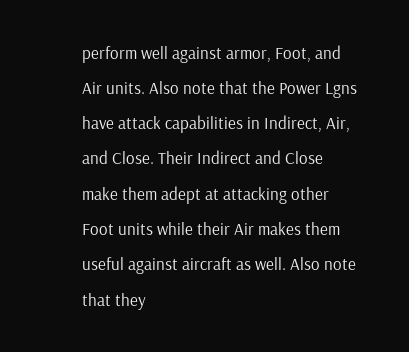perform well against armor, Foot, and Air units. Also note that the Power Lgns have attack capabilities in Indirect, Air, and Close. Their Indirect and Close make them adept at attacking other Foot units while their Air makes them useful against aircraft as well. Also note that they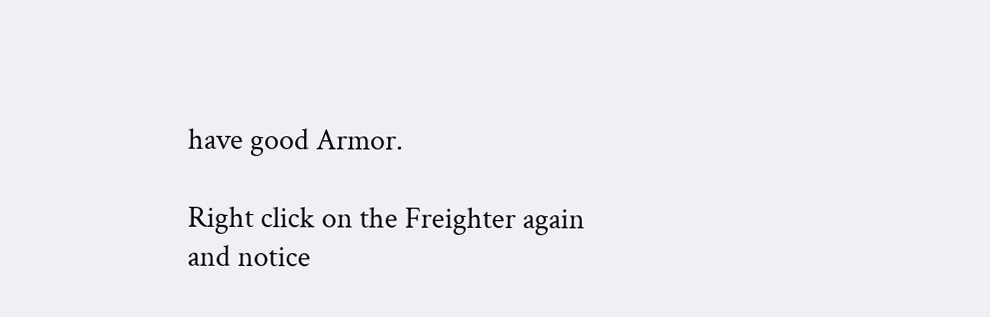have good Armor.

Right click on the Freighter again and notice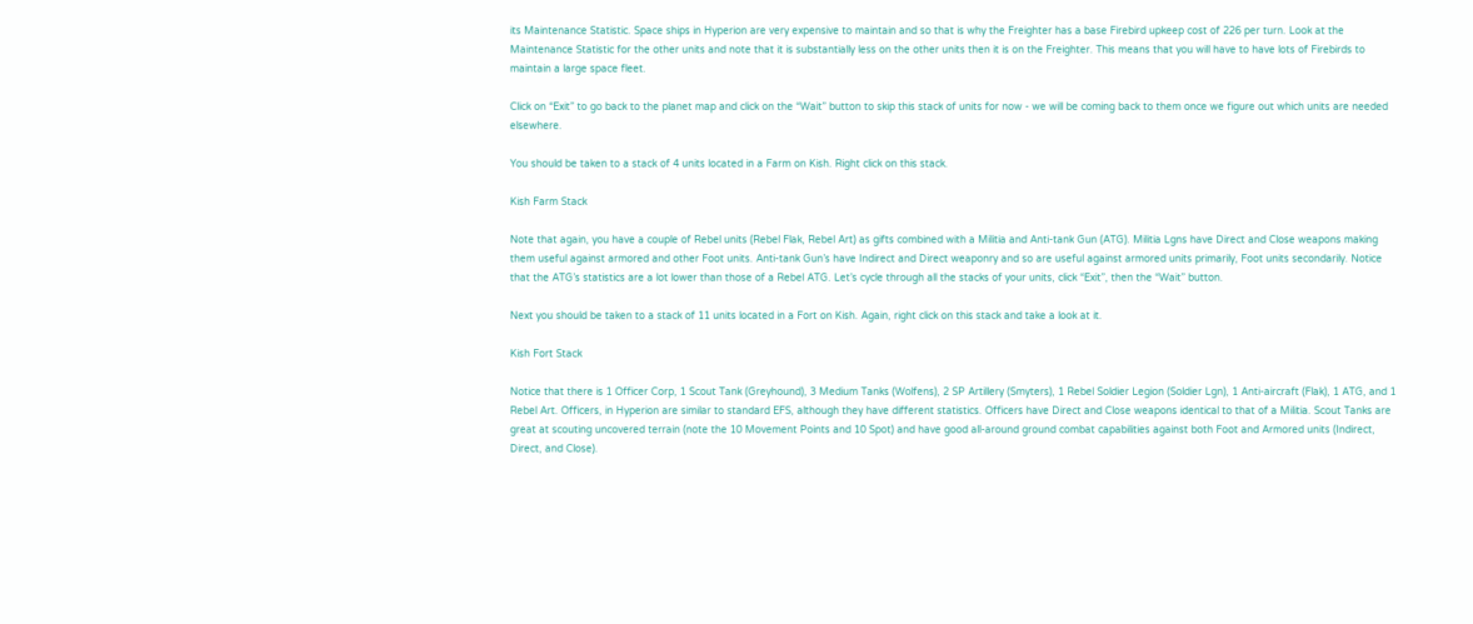its Maintenance Statistic. Space ships in Hyperion are very expensive to maintain and so that is why the Freighter has a base Firebird upkeep cost of 226 per turn. Look at the Maintenance Statistic for the other units and note that it is substantially less on the other units then it is on the Freighter. This means that you will have to have lots of Firebirds to maintain a large space fleet.

Click on “Exit” to go back to the planet map and click on the “Wait” button to skip this stack of units for now - we will be coming back to them once we figure out which units are needed elsewhere.

You should be taken to a stack of 4 units located in a Farm on Kish. Right click on this stack.

Kish Farm Stack

Note that again, you have a couple of Rebel units (Rebel Flak, Rebel Art) as gifts combined with a Militia and Anti-tank Gun (ATG). Militia Lgns have Direct and Close weapons making them useful against armored and other Foot units. Anti-tank Gun’s have Indirect and Direct weaponry and so are useful against armored units primarily, Foot units secondarily. Notice that the ATG’s statistics are a lot lower than those of a Rebel ATG. Let’s cycle through all the stacks of your units, click “Exit”, then the “Wait” button.

Next you should be taken to a stack of 11 units located in a Fort on Kish. Again, right click on this stack and take a look at it.

Kish Fort Stack

Notice that there is 1 Officer Corp, 1 Scout Tank (Greyhound), 3 Medium Tanks (Wolfens), 2 SP Artillery (Smyters), 1 Rebel Soldier Legion (Soldier Lgn), 1 Anti-aircraft (Flak), 1 ATG, and 1 Rebel Art. Officers, in Hyperion are similar to standard EFS, although they have different statistics. Officers have Direct and Close weapons identical to that of a Militia. Scout Tanks are great at scouting uncovered terrain (note the 10 Movement Points and 10 Spot) and have good all-around ground combat capabilities against both Foot and Armored units (Indirect, Direct, and Close).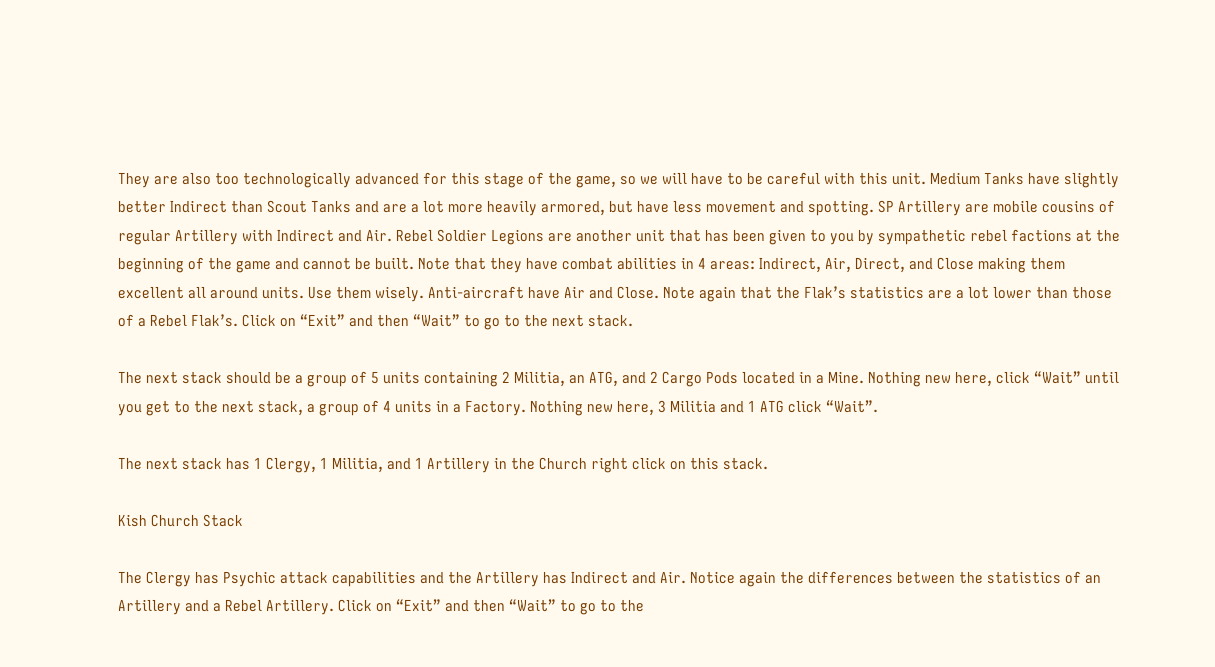They are also too technologically advanced for this stage of the game, so we will have to be careful with this unit. Medium Tanks have slightly better Indirect than Scout Tanks and are a lot more heavily armored, but have less movement and spotting. SP Artillery are mobile cousins of regular Artillery with Indirect and Air. Rebel Soldier Legions are another unit that has been given to you by sympathetic rebel factions at the beginning of the game and cannot be built. Note that they have combat abilities in 4 areas: Indirect, Air, Direct, and Close making them excellent all around units. Use them wisely. Anti-aircraft have Air and Close. Note again that the Flak’s statistics are a lot lower than those of a Rebel Flak’s. Click on “Exit” and then “Wait” to go to the next stack.

The next stack should be a group of 5 units containing 2 Militia, an ATG, and 2 Cargo Pods located in a Mine. Nothing new here, click “Wait” until you get to the next stack, a group of 4 units in a Factory. Nothing new here, 3 Militia and 1 ATG click “Wait”.

The next stack has 1 Clergy, 1 Militia, and 1 Artillery in the Church right click on this stack.

Kish Church Stack

The Clergy has Psychic attack capabilities and the Artillery has Indirect and Air. Notice again the differences between the statistics of an Artillery and a Rebel Artillery. Click on “Exit” and then “Wait” to go to the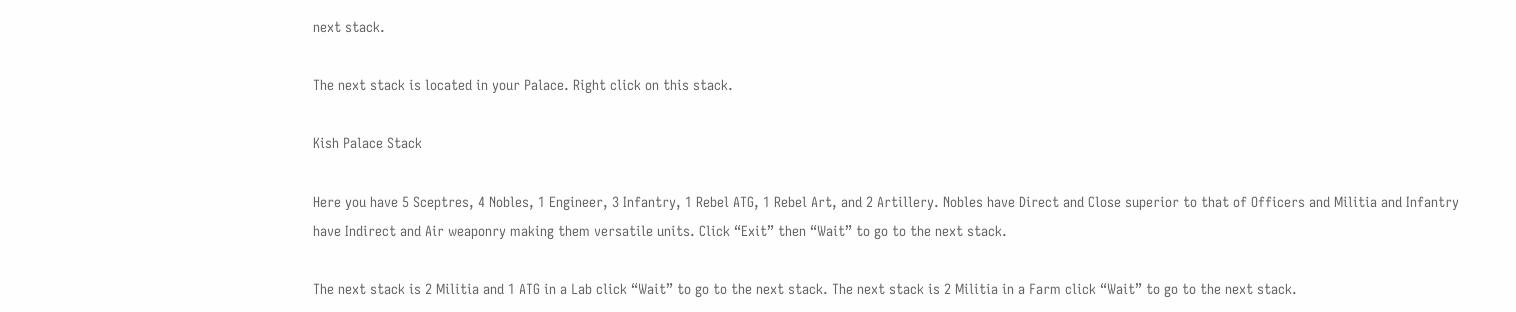next stack.

The next stack is located in your Palace. Right click on this stack.

Kish Palace Stack

Here you have 5 Sceptres, 4 Nobles, 1 Engineer, 3 Infantry, 1 Rebel ATG, 1 Rebel Art, and 2 Artillery. Nobles have Direct and Close superior to that of Officers and Militia and Infantry have Indirect and Air weaponry making them versatile units. Click “Exit” then “Wait” to go to the next stack.

The next stack is 2 Militia and 1 ATG in a Lab click “Wait” to go to the next stack. The next stack is 2 Militia in a Farm click “Wait” to go to the next stack.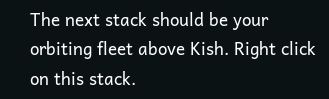The next stack should be your orbiting fleet above Kish. Right click on this stack.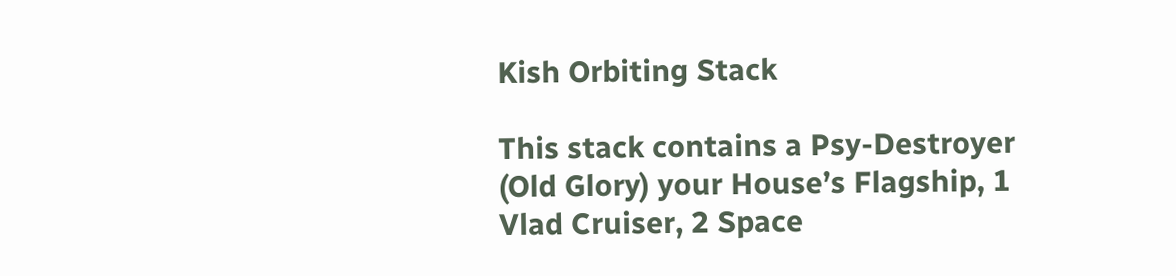Kish Orbiting Stack

This stack contains a Psy-Destroyer (Old Glory) your House’s Flagship, 1 Vlad Cruiser, 2 Space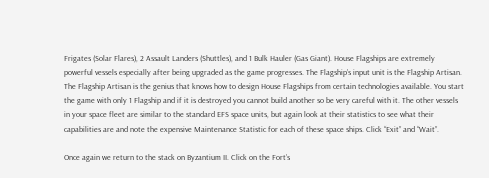Frigates (Solar Flares), 2 Assault Landers (Shuttles), and 1 Bulk Hauler (Gas Giant). House Flagships are extremely powerful vessels especially after being upgraded as the game progresses. The Flagship’s input unit is the Flagship Artisan. The Flagship Artisan is the genius that knows how to design House Flagships from certain technologies available. You start the game with only 1 Flagship and if it is destroyed you cannot build another so be very careful with it. The other vessels in your space fleet are similar to the standard EFS space units, but again look at their statistics to see what their capabilities are and note the expensive Maintenance Statistic for each of these space ships. Click “Exit” and “Wait”.

Once again we return to the stack on Byzantium II. Click on the Fort’s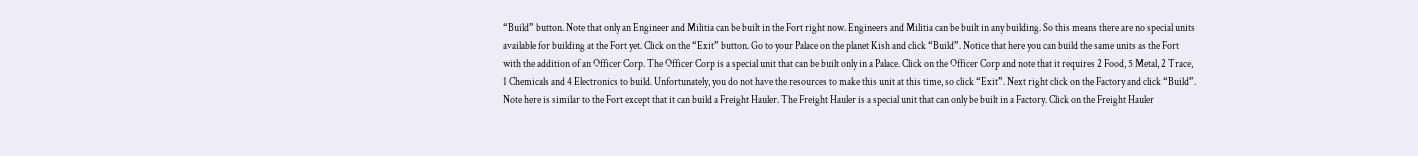“Build” button. Note that only an Engineer and Militia can be built in the Fort right now. Engineers and Militia can be built in any building. So this means there are no special units available for building at the Fort yet. Click on the “Exit” button. Go to your Palace on the planet Kish and click “Build”. Notice that here you can build the same units as the Fort with the addition of an Officer Corp. The Officer Corp is a special unit that can be built only in a Palace. Click on the Officer Corp and note that it requires 2 Food, 5 Metal, 2 Trace, 1 Chemicals and 4 Electronics to build. Unfortunately, you do not have the resources to make this unit at this time, so click “Exit”. Next right click on the Factory and click “Build”. Note here is similar to the Fort except that it can build a Freight Hauler. The Freight Hauler is a special unit that can only be built in a Factory. Click on the Freight Hauler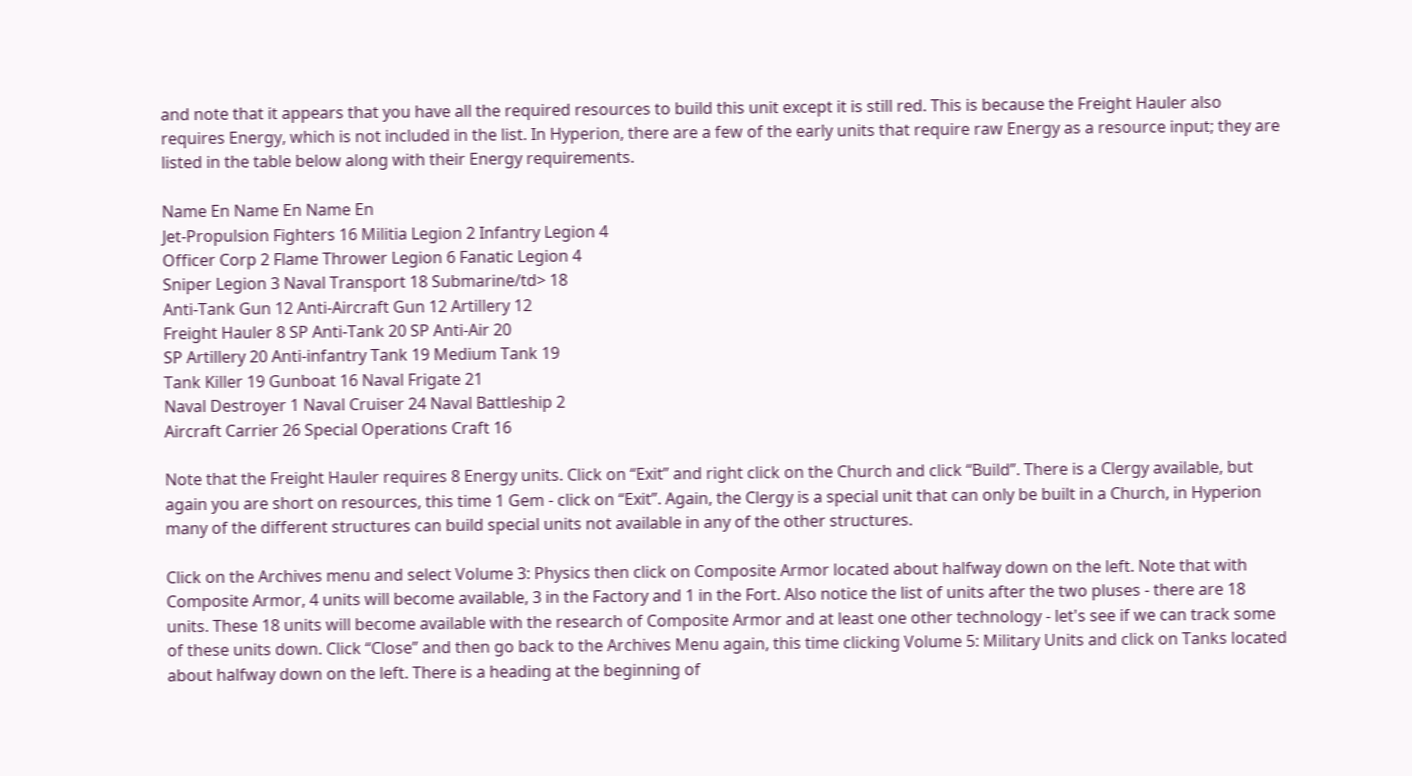and note that it appears that you have all the required resources to build this unit except it is still red. This is because the Freight Hauler also requires Energy, which is not included in the list. In Hyperion, there are a few of the early units that require raw Energy as a resource input; they are listed in the table below along with their Energy requirements.

Name En Name En Name En
Jet-Propulsion Fighters 16 Militia Legion 2 Infantry Legion 4
Officer Corp 2 Flame Thrower Legion 6 Fanatic Legion 4
Sniper Legion 3 Naval Transport 18 Submarine/td> 18
Anti-Tank Gun 12 Anti-Aircraft Gun 12 Artillery 12
Freight Hauler 8 SP Anti-Tank 20 SP Anti-Air 20
SP Artillery 20 Anti-infantry Tank 19 Medium Tank 19
Tank Killer 19 Gunboat 16 Naval Frigate 21
Naval Destroyer 1 Naval Cruiser 24 Naval Battleship 2
Aircraft Carrier 26 Special Operations Craft 16

Note that the Freight Hauler requires 8 Energy units. Click on “Exit” and right click on the Church and click “Build”. There is a Clergy available, but again you are short on resources, this time 1 Gem - click on “Exit”. Again, the Clergy is a special unit that can only be built in a Church, in Hyperion many of the different structures can build special units not available in any of the other structures.

Click on the Archives menu and select Volume 3: Physics then click on Composite Armor located about halfway down on the left. Note that with Composite Armor, 4 units will become available, 3 in the Factory and 1 in the Fort. Also notice the list of units after the two pluses - there are 18 units. These 18 units will become available with the research of Composite Armor and at least one other technology - let's see if we can track some of these units down. Click “Close” and then go back to the Archives Menu again, this time clicking Volume 5: Military Units and click on Tanks located about halfway down on the left. There is a heading at the beginning of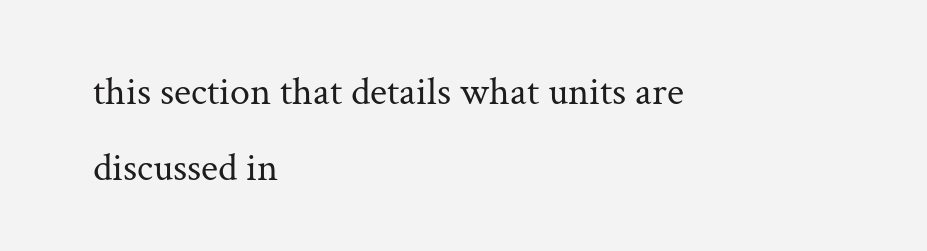this section that details what units are discussed in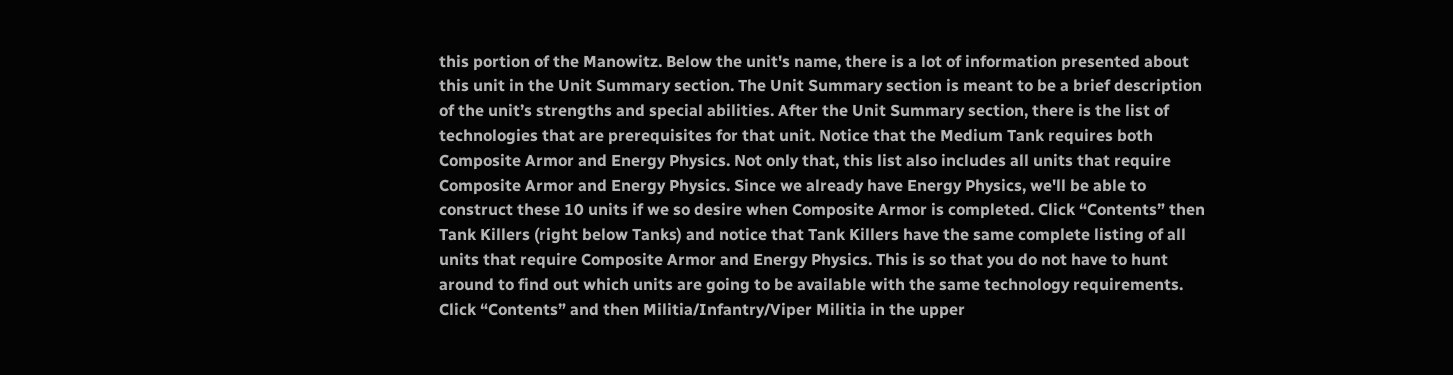this portion of the Manowitz. Below the unit's name, there is a lot of information presented about this unit in the Unit Summary section. The Unit Summary section is meant to be a brief description of the unit’s strengths and special abilities. After the Unit Summary section, there is the list of technologies that are prerequisites for that unit. Notice that the Medium Tank requires both Composite Armor and Energy Physics. Not only that, this list also includes all units that require Composite Armor and Energy Physics. Since we already have Energy Physics, we'll be able to construct these 10 units if we so desire when Composite Armor is completed. Click “Contents” then Tank Killers (right below Tanks) and notice that Tank Killers have the same complete listing of all units that require Composite Armor and Energy Physics. This is so that you do not have to hunt around to find out which units are going to be available with the same technology requirements. Click “Contents” and then Militia/Infantry/Viper Militia in the upper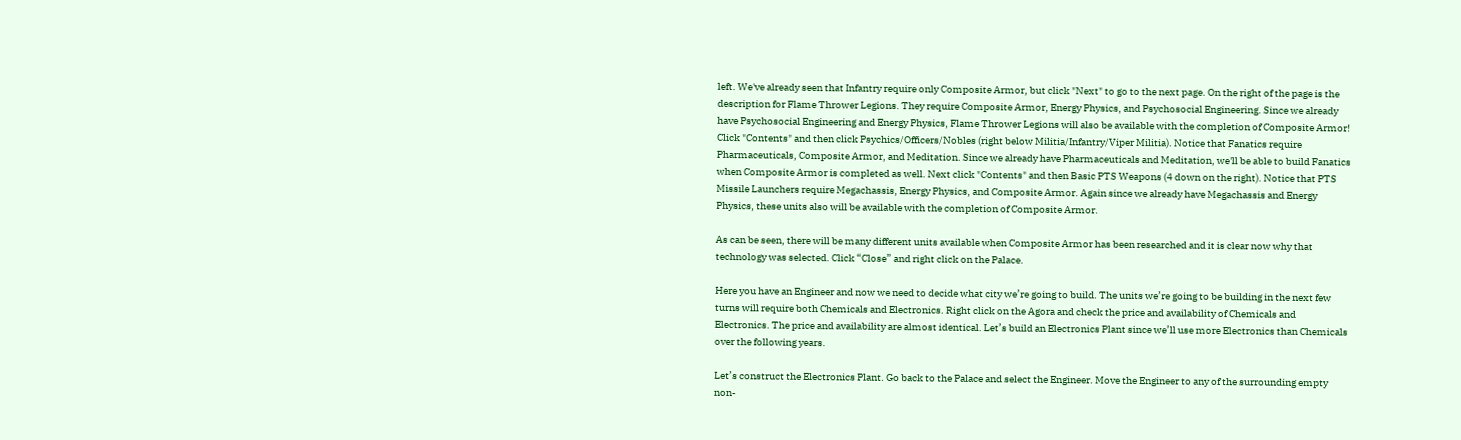left. We've already seen that Infantry require only Composite Armor, but click "Next" to go to the next page. On the right of the page is the description for Flame Thrower Legions. They require Composite Armor, Energy Physics, and Psychosocial Engineering. Since we already have Psychosocial Engineering and Energy Physics, Flame Thrower Legions will also be available with the completion of Composite Armor! Click "Contents" and then click Psychics/Officers/Nobles (right below Militia/Infantry/Viper Militia). Notice that Fanatics require Pharmaceuticals, Composite Armor, and Meditation. Since we already have Pharmaceuticals and Meditation, we'll be able to build Fanatics when Composite Armor is completed as well. Next click "Contents" and then Basic PTS Weapons (4 down on the right). Notice that PTS Missile Launchers require Megachassis, Energy Physics, and Composite Armor. Again since we already have Megachassis and Energy Physics, these units also will be available with the completion of Composite Armor.

As can be seen, there will be many different units available when Composite Armor has been researched and it is clear now why that technology was selected. Click “Close” and right click on the Palace.

Here you have an Engineer and now we need to decide what city we’re going to build. The units we’re going to be building in the next few turns will require both Chemicals and Electronics. Right click on the Agora and check the price and availability of Chemicals and Electronics. The price and availability are almost identical. Let’s build an Electronics Plant since we’ll use more Electronics than Chemicals over the following years.

Let’s construct the Electronics Plant. Go back to the Palace and select the Engineer. Move the Engineer to any of the surrounding empty non-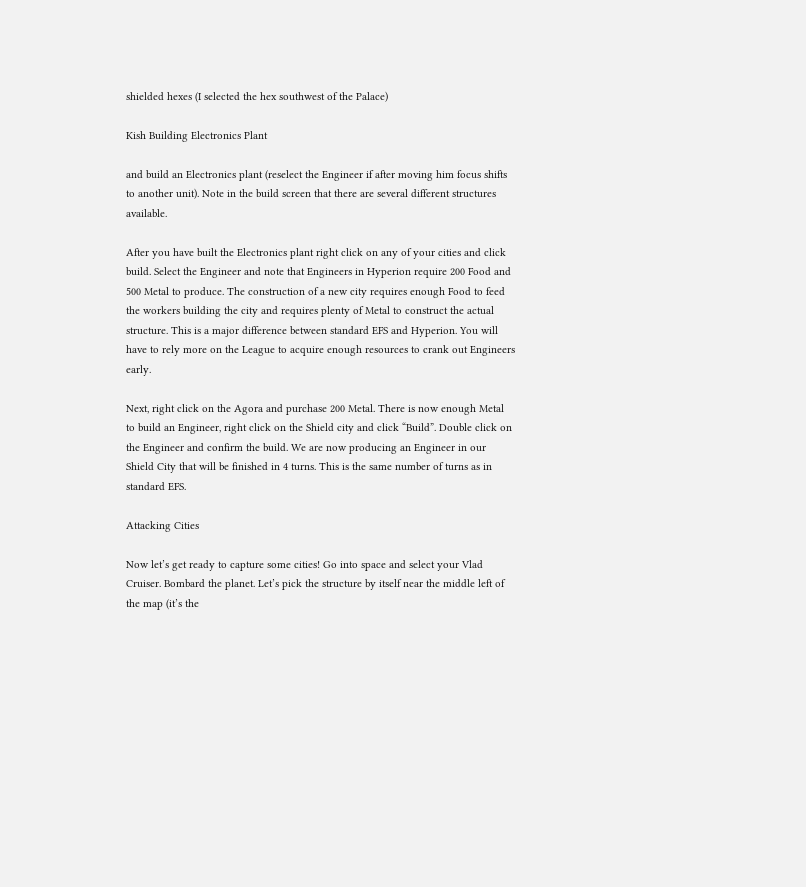shielded hexes (I selected the hex southwest of the Palace)

Kish Building Electronics Plant

and build an Electronics plant (reselect the Engineer if after moving him focus shifts to another unit). Note in the build screen that there are several different structures available.

After you have built the Electronics plant right click on any of your cities and click build. Select the Engineer and note that Engineers in Hyperion require 200 Food and 500 Metal to produce. The construction of a new city requires enough Food to feed the workers building the city and requires plenty of Metal to construct the actual structure. This is a major difference between standard EFS and Hyperion. You will have to rely more on the League to acquire enough resources to crank out Engineers early.

Next, right click on the Agora and purchase 200 Metal. There is now enough Metal to build an Engineer, right click on the Shield city and click “Build”. Double click on the Engineer and confirm the build. We are now producing an Engineer in our Shield City that will be finished in 4 turns. This is the same number of turns as in standard EFS.

Attacking Cities

Now let’s get ready to capture some cities! Go into space and select your Vlad Cruiser. Bombard the planet. Let’s pick the structure by itself near the middle left of the map (it’s the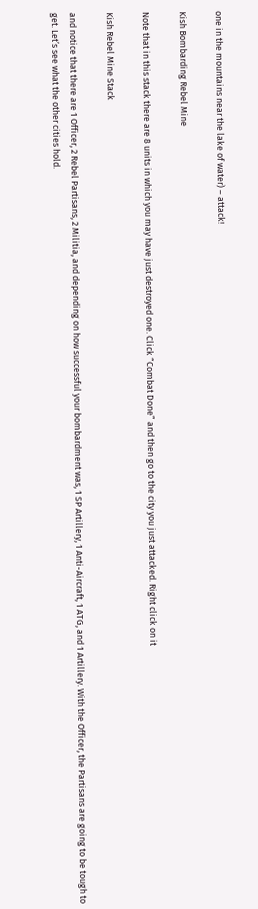one in the mountains near the lake of water) – attack!

Kish Bombarding Rebel Mine

Note that in this stack there are 8 units in which you may have just destroyed one. Click “Combat Done” and then go to the city you just attacked. Right click on it

Kish Rebel Mine Stack

and notice that there are 1 Officer, 2 Rebel Partisans, 2 Militia, and depending on how successful your bombardment was, 1 SP Artillery, 1 Anti-Aircraft, 1 ATG, and 1 Artillery. With the Officer, the Partisans are going to be tough to get. Let’s see what the other cities hold.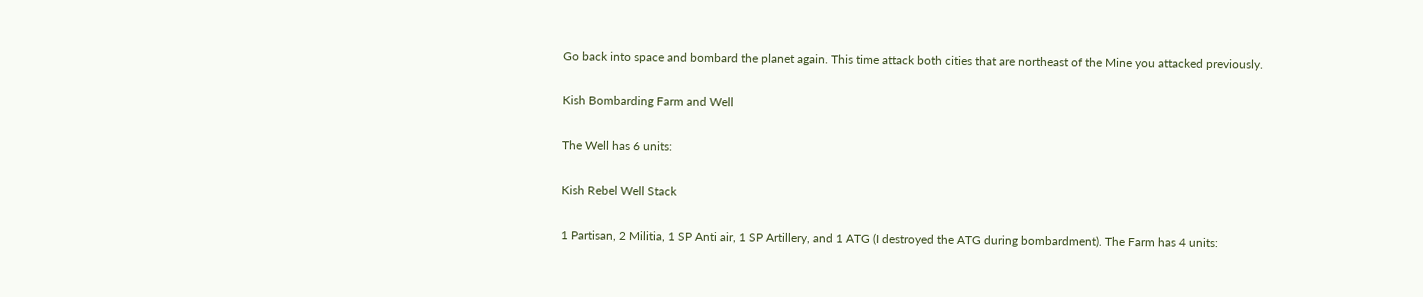Go back into space and bombard the planet again. This time attack both cities that are northeast of the Mine you attacked previously.

Kish Bombarding Farm and Well

The Well has 6 units:

Kish Rebel Well Stack

1 Partisan, 2 Militia, 1 SP Anti air, 1 SP Artillery, and 1 ATG (I destroyed the ATG during bombardment). The Farm has 4 units: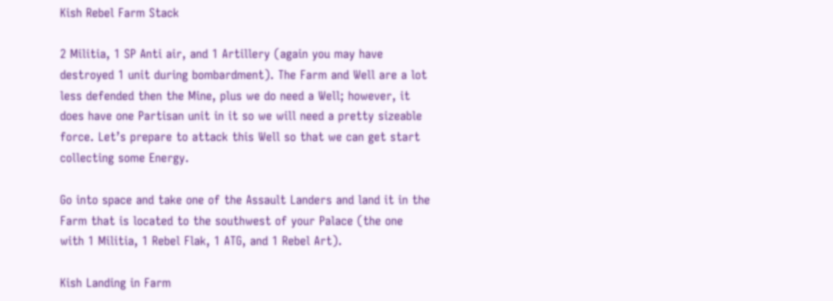Kish Rebel Farm Stack

2 Militia, 1 SP Anti air, and 1 Artillery (again you may have destroyed 1 unit during bombardment). The Farm and Well are a lot less defended then the Mine, plus we do need a Well; however, it does have one Partisan unit in it so we will need a pretty sizeable force. Let’s prepare to attack this Well so that we can get start collecting some Energy.

Go into space and take one of the Assault Landers and land it in the Farm that is located to the southwest of your Palace (the one with 1 Militia, 1 Rebel Flak, 1 ATG, and 1 Rebel Art).

Kish Landing in Farm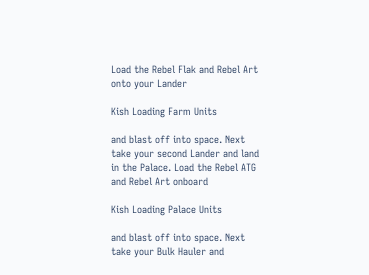Load the Rebel Flak and Rebel Art onto your Lander

Kish Loading Farm Units

and blast off into space. Next take your second Lander and land in the Palace. Load the Rebel ATG and Rebel Art onboard

Kish Loading Palace Units

and blast off into space. Next take your Bulk Hauler and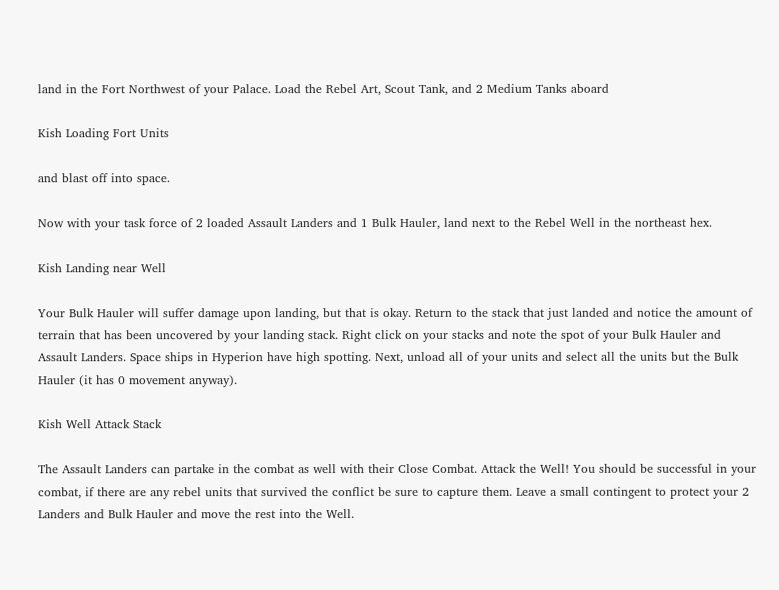land in the Fort Northwest of your Palace. Load the Rebel Art, Scout Tank, and 2 Medium Tanks aboard

Kish Loading Fort Units

and blast off into space.

Now with your task force of 2 loaded Assault Landers and 1 Bulk Hauler, land next to the Rebel Well in the northeast hex.

Kish Landing near Well

Your Bulk Hauler will suffer damage upon landing, but that is okay. Return to the stack that just landed and notice the amount of terrain that has been uncovered by your landing stack. Right click on your stacks and note the spot of your Bulk Hauler and Assault Landers. Space ships in Hyperion have high spotting. Next, unload all of your units and select all the units but the Bulk Hauler (it has 0 movement anyway).

Kish Well Attack Stack

The Assault Landers can partake in the combat as well with their Close Combat. Attack the Well! You should be successful in your combat, if there are any rebel units that survived the conflict be sure to capture them. Leave a small contingent to protect your 2 Landers and Bulk Hauler and move the rest into the Well.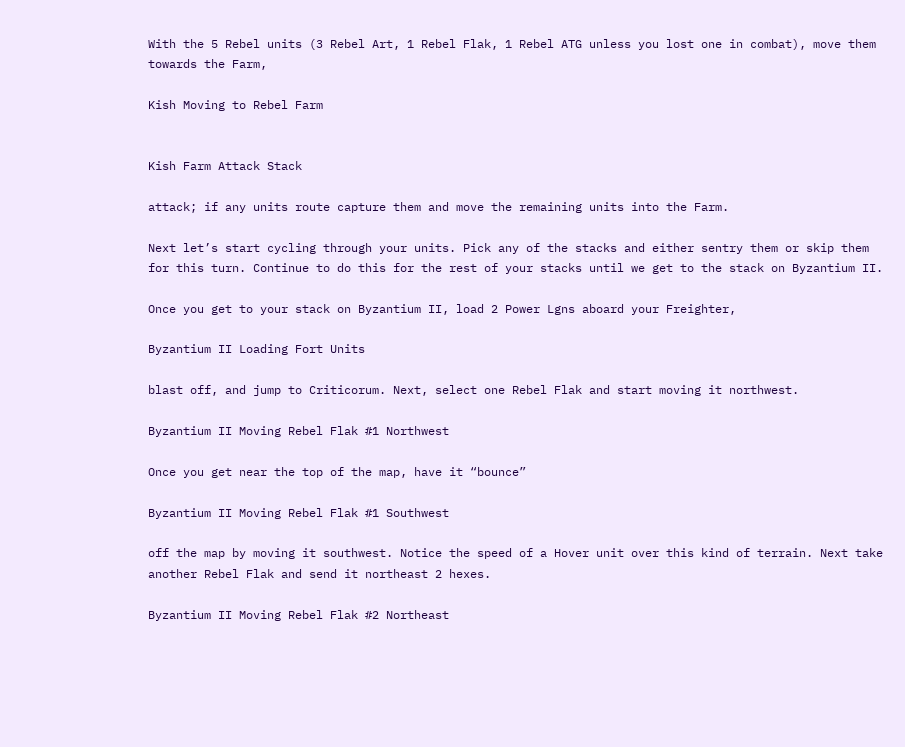With the 5 Rebel units (3 Rebel Art, 1 Rebel Flak, 1 Rebel ATG unless you lost one in combat), move them towards the Farm,

Kish Moving to Rebel Farm


Kish Farm Attack Stack

attack; if any units route capture them and move the remaining units into the Farm.

Next let’s start cycling through your units. Pick any of the stacks and either sentry them or skip them for this turn. Continue to do this for the rest of your stacks until we get to the stack on Byzantium II.

Once you get to your stack on Byzantium II, load 2 Power Lgns aboard your Freighter,

Byzantium II Loading Fort Units

blast off, and jump to Criticorum. Next, select one Rebel Flak and start moving it northwest.

Byzantium II Moving Rebel Flak #1 Northwest

Once you get near the top of the map, have it “bounce”

Byzantium II Moving Rebel Flak #1 Southwest

off the map by moving it southwest. Notice the speed of a Hover unit over this kind of terrain. Next take another Rebel Flak and send it northeast 2 hexes.

Byzantium II Moving Rebel Flak #2 Northeast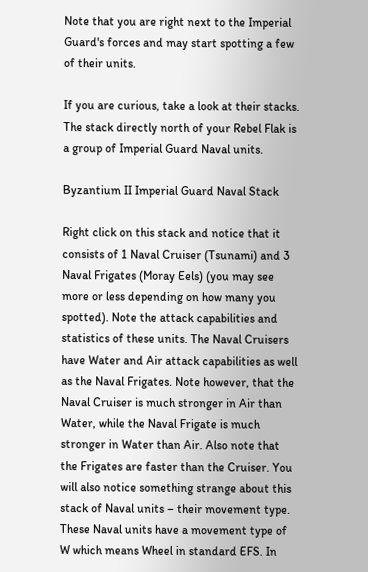Note that you are right next to the Imperial Guard's forces and may start spotting a few of their units.

If you are curious, take a look at their stacks. The stack directly north of your Rebel Flak is a group of Imperial Guard Naval units.

Byzantium II Imperial Guard Naval Stack

Right click on this stack and notice that it consists of 1 Naval Cruiser (Tsunami) and 3 Naval Frigates (Moray Eels) (you may see more or less depending on how many you spotted). Note the attack capabilities and statistics of these units. The Naval Cruisers have Water and Air attack capabilities as well as the Naval Frigates. Note however, that the Naval Cruiser is much stronger in Air than Water, while the Naval Frigate is much stronger in Water than Air. Also note that the Frigates are faster than the Cruiser. You will also notice something strange about this stack of Naval units – their movement type. These Naval units have a movement type of W which means Wheel in standard EFS. In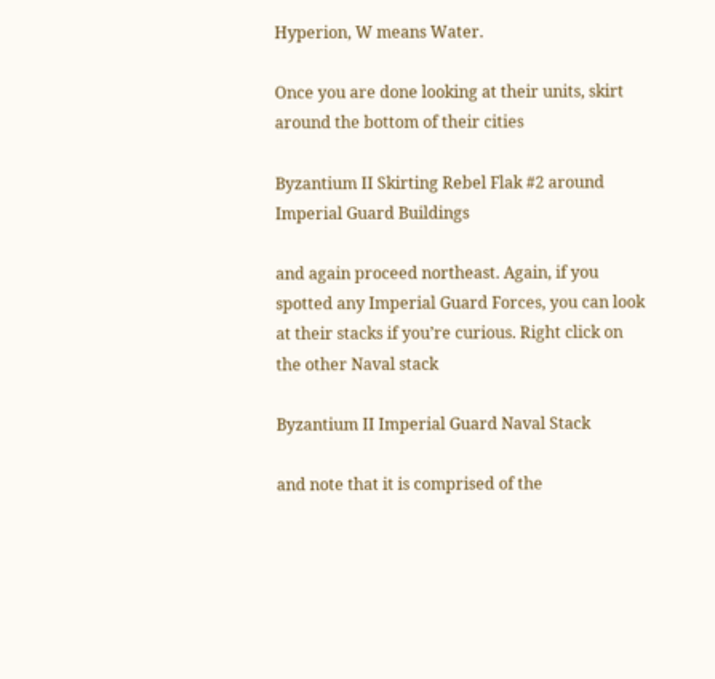Hyperion, W means Water.

Once you are done looking at their units, skirt around the bottom of their cities

Byzantium II Skirting Rebel Flak #2 around Imperial Guard Buildings

and again proceed northeast. Again, if you spotted any Imperial Guard Forces, you can look at their stacks if you’re curious. Right click on the other Naval stack

Byzantium II Imperial Guard Naval Stack

and note that it is comprised of the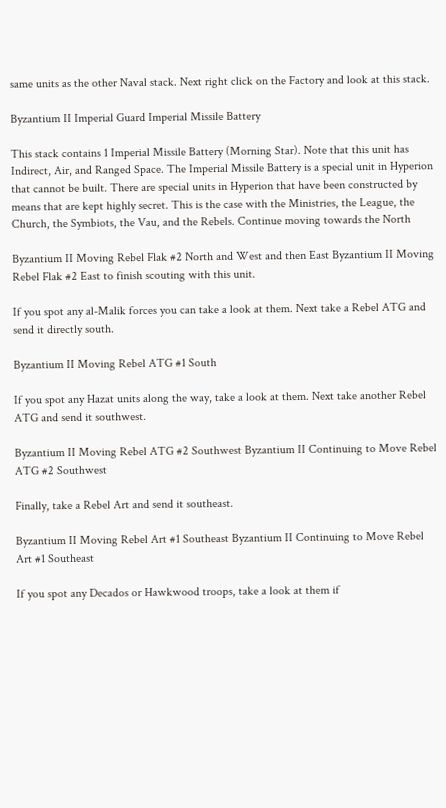same units as the other Naval stack. Next right click on the Factory and look at this stack.

Byzantium II Imperial Guard Imperial Missile Battery

This stack contains 1 Imperial Missile Battery (Morning Star). Note that this unit has Indirect, Air, and Ranged Space. The Imperial Missile Battery is a special unit in Hyperion that cannot be built. There are special units in Hyperion that have been constructed by means that are kept highly secret. This is the case with the Ministries, the League, the Church, the Symbiots, the Vau, and the Rebels. Continue moving towards the North

Byzantium II Moving Rebel Flak #2 North and West and then East Byzantium II Moving Rebel Flak #2 East to finish scouting with this unit.

If you spot any al-Malik forces you can take a look at them. Next take a Rebel ATG and send it directly south.

Byzantium II Moving Rebel ATG #1 South

If you spot any Hazat units along the way, take a look at them. Next take another Rebel ATG and send it southwest.

Byzantium II Moving Rebel ATG #2 Southwest Byzantium II Continuing to Move Rebel ATG #2 Southwest

Finally, take a Rebel Art and send it southeast.

Byzantium II Moving Rebel Art #1 Southeast Byzantium II Continuing to Move Rebel Art #1 Southeast

If you spot any Decados or Hawkwood troops, take a look at them if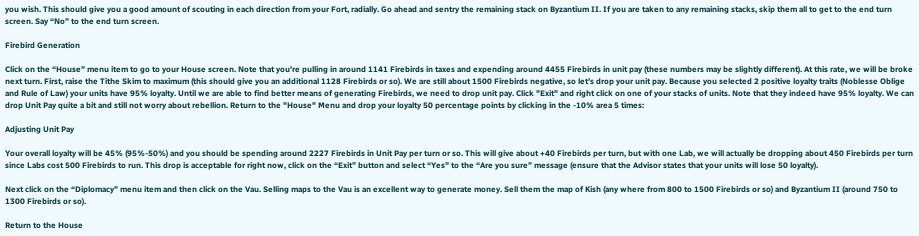you wish. This should give you a good amount of scouting in each direction from your Fort, radially. Go ahead and sentry the remaining stack on Byzantium II. If you are taken to any remaining stacks, skip them all to get to the end turn screen. Say “No” to the end turn screen.

Firebird Generation

Click on the “House” menu item to go to your House screen. Note that you’re pulling in around 1141 Firebirds in taxes and expending around 4455 Firebirds in unit pay (these numbers may be slightly different). At this rate, we will be broke next turn. First, raise the Tithe Skim to maximum (this should give you an additional 1128 Firebirds or so). We are still about 1500 Firebirds negative, so let’s drop your unit pay. Because you selected 2 positive loyalty traits (Noblesse Oblige and Rule of Law) your units have 95% loyalty. Until we are able to find better means of generating Firebirds, we need to drop unit pay. Click "Exit" and right click on one of your stacks of units. Note that they indeed have 95% loyalty. We can drop Unit Pay quite a bit and still not worry about rebellion. Return to the "House" Menu and drop your loyalty 50 percentage points by clicking in the -10% area 5 times:

Adjusting Unit Pay

Your overall loyalty will be 45% (95%-50%) and you should be spending around 2227 Firebirds in Unit Pay per turn or so. This will give about +40 Firebirds per turn, but with one Lab, we will actually be dropping about 450 Firebirds per turn since Labs cost 500 Firebirds to run. This drop is acceptable for right now, click on the “Exit” button and select “Yes” to the “Are you sure” message (ensure that the Advisor states that your units will lose 50 loyalty).

Next click on the “Diplomacy” menu item and then click on the Vau. Selling maps to the Vau is an excellent way to generate money. Sell them the map of Kish (any where from 800 to 1500 Firebirds or so) and Byzantium II (around 750 to 1300 Firebirds or so).

Return to the House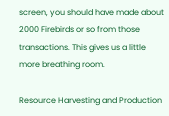screen, you should have made about 2000 Firebirds or so from those transactions. This gives us a little more breathing room.

Resource Harvesting and Production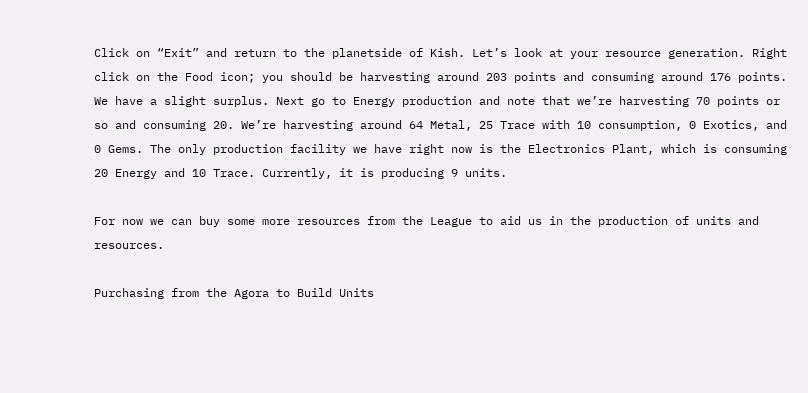Click on “Exit” and return to the planetside of Kish. Let’s look at your resource generation. Right click on the Food icon; you should be harvesting around 203 points and consuming around 176 points. We have a slight surplus. Next go to Energy production and note that we’re harvesting 70 points or so and consuming 20. We’re harvesting around 64 Metal, 25 Trace with 10 consumption, 0 Exotics, and 0 Gems. The only production facility we have right now is the Electronics Plant, which is consuming 20 Energy and 10 Trace. Currently, it is producing 9 units.

For now we can buy some more resources from the League to aid us in the production of units and resources.

Purchasing from the Agora to Build Units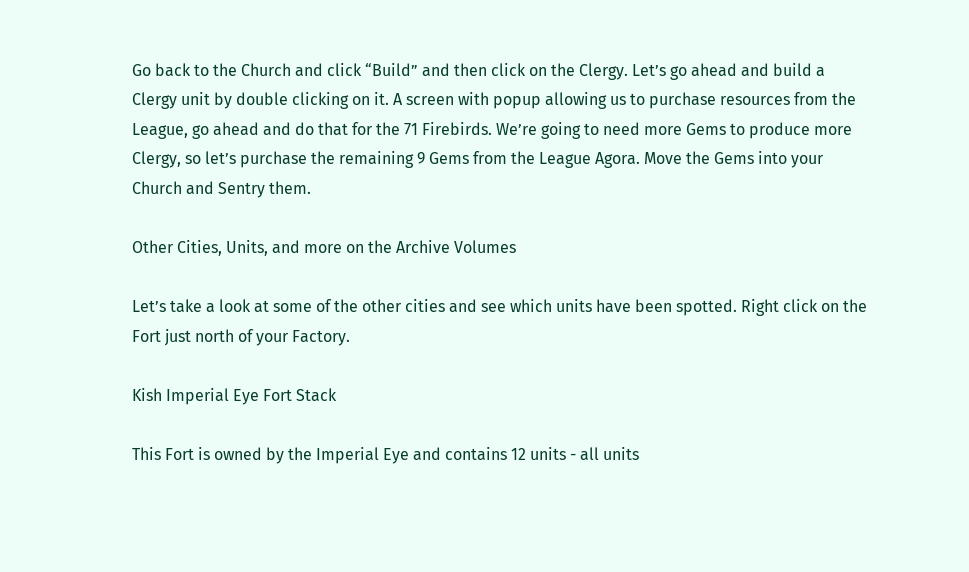Go back to the Church and click “Build” and then click on the Clergy. Let’s go ahead and build a Clergy unit by double clicking on it. A screen with popup allowing us to purchase resources from the League, go ahead and do that for the 71 Firebirds. We’re going to need more Gems to produce more Clergy, so let’s purchase the remaining 9 Gems from the League Agora. Move the Gems into your Church and Sentry them.

Other Cities, Units, and more on the Archive Volumes

Let’s take a look at some of the other cities and see which units have been spotted. Right click on the Fort just north of your Factory.

Kish Imperial Eye Fort Stack

This Fort is owned by the Imperial Eye and contains 12 units - all units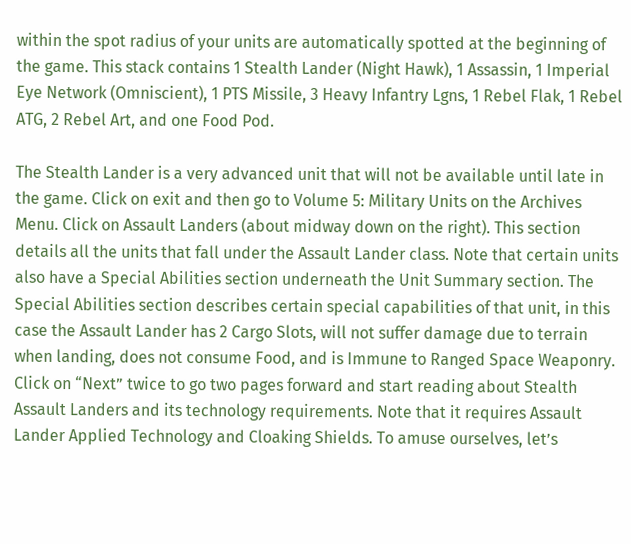within the spot radius of your units are automatically spotted at the beginning of the game. This stack contains 1 Stealth Lander (Night Hawk), 1 Assassin, 1 Imperial Eye Network (Omniscient), 1 PTS Missile, 3 Heavy Infantry Lgns, 1 Rebel Flak, 1 Rebel ATG, 2 Rebel Art, and one Food Pod.

The Stealth Lander is a very advanced unit that will not be available until late in the game. Click on exit and then go to Volume 5: Military Units on the Archives Menu. Click on Assault Landers (about midway down on the right). This section details all the units that fall under the Assault Lander class. Note that certain units also have a Special Abilities section underneath the Unit Summary section. The Special Abilities section describes certain special capabilities of that unit, in this case the Assault Lander has 2 Cargo Slots, will not suffer damage due to terrain when landing, does not consume Food, and is Immune to Ranged Space Weaponry. Click on “Next” twice to go two pages forward and start reading about Stealth Assault Landers and its technology requirements. Note that it requires Assault Lander Applied Technology and Cloaking Shields. To amuse ourselves, let’s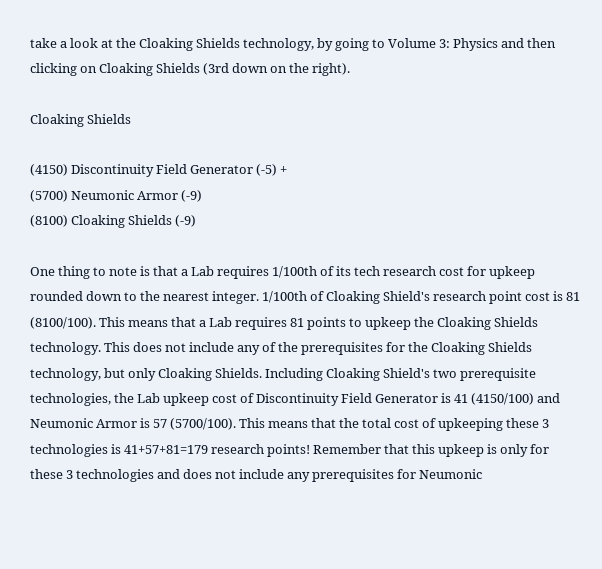take a look at the Cloaking Shields technology, by going to Volume 3: Physics and then clicking on Cloaking Shields (3rd down on the right).

Cloaking Shields

(4150) Discontinuity Field Generator (-5) +
(5700) Neumonic Armor (-9)
(8100) Cloaking Shields (-9)

One thing to note is that a Lab requires 1/100th of its tech research cost for upkeep rounded down to the nearest integer. 1/100th of Cloaking Shield's research point cost is 81 (8100/100). This means that a Lab requires 81 points to upkeep the Cloaking Shields technology. This does not include any of the prerequisites for the Cloaking Shields technology, but only Cloaking Shields. Including Cloaking Shield's two prerequisite technologies, the Lab upkeep cost of Discontinuity Field Generator is 41 (4150/100) and Neumonic Armor is 57 (5700/100). This means that the total cost of upkeeping these 3 technologies is 41+57+81=179 research points! Remember that this upkeep is only for these 3 technologies and does not include any prerequisites for Neumonic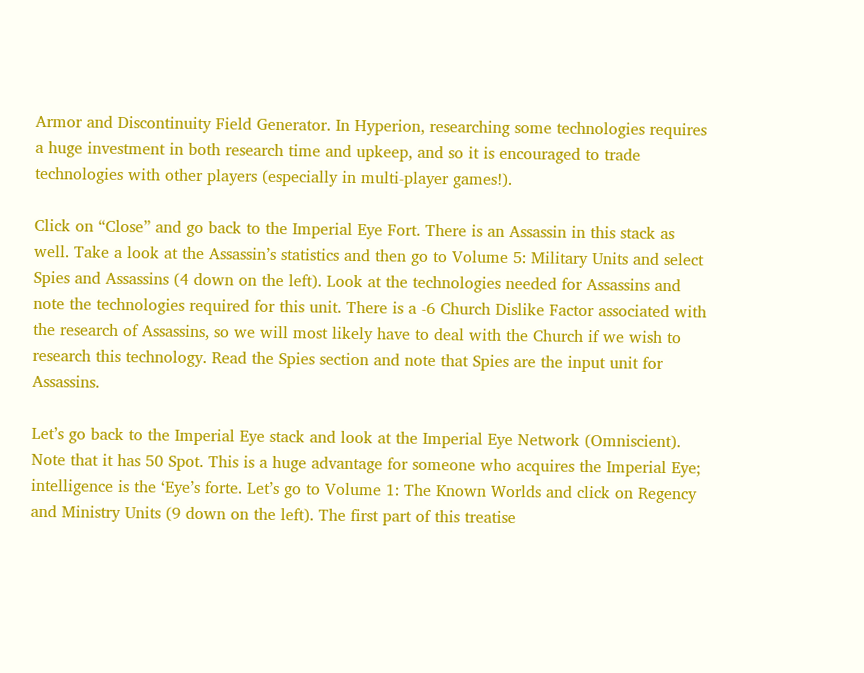Armor and Discontinuity Field Generator. In Hyperion, researching some technologies requires a huge investment in both research time and upkeep, and so it is encouraged to trade technologies with other players (especially in multi-player games!).

Click on “Close” and go back to the Imperial Eye Fort. There is an Assassin in this stack as well. Take a look at the Assassin’s statistics and then go to Volume 5: Military Units and select Spies and Assassins (4 down on the left). Look at the technologies needed for Assassins and note the technologies required for this unit. There is a -6 Church Dislike Factor associated with the research of Assassins, so we will most likely have to deal with the Church if we wish to research this technology. Read the Spies section and note that Spies are the input unit for Assassins.

Let’s go back to the Imperial Eye stack and look at the Imperial Eye Network (Omniscient). Note that it has 50 Spot. This is a huge advantage for someone who acquires the Imperial Eye; intelligence is the ‘Eye’s forte. Let’s go to Volume 1: The Known Worlds and click on Regency and Ministry Units (9 down on the left). The first part of this treatise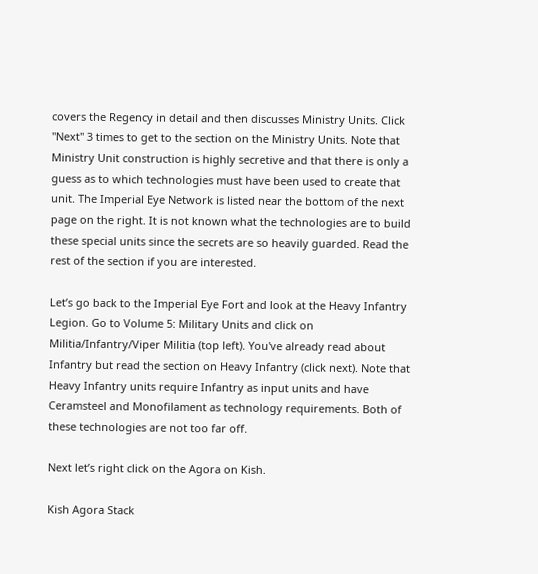covers the Regency in detail and then discusses Ministry Units. Click "Next" 3 times to get to the section on the Ministry Units. Note that Ministry Unit construction is highly secretive and that there is only a guess as to which technologies must have been used to create that unit. The Imperial Eye Network is listed near the bottom of the next page on the right. It is not known what the technologies are to build these special units since the secrets are so heavily guarded. Read the rest of the section if you are interested.

Let’s go back to the Imperial Eye Fort and look at the Heavy Infantry Legion. Go to Volume 5: Military Units and click on Militia/Infantry/Viper Militia (top left). You've already read about Infantry but read the section on Heavy Infantry (click next). Note that Heavy Infantry units require Infantry as input units and have Ceramsteel and Monofilament as technology requirements. Both of these technologies are not too far off.

Next let’s right click on the Agora on Kish.

Kish Agora Stack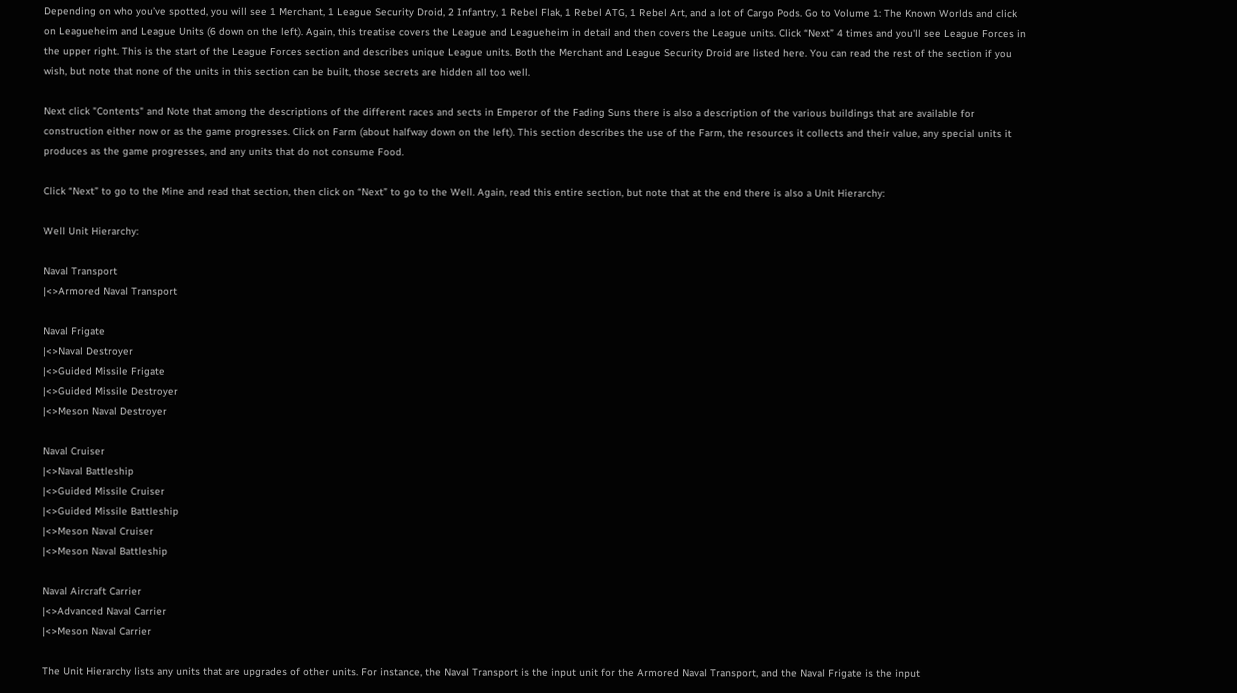Depending on who you’ve spotted, you will see 1 Merchant, 1 League Security Droid, 2 Infantry, 1 Rebel Flak, 1 Rebel ATG, 1 Rebel Art, and a lot of Cargo Pods. Go to Volume 1: The Known Worlds and click on Leagueheim and League Units (6 down on the left). Again, this treatise covers the League and Leagueheim in detail and then covers the League units. Click “Next” 4 times and you'll see League Forces in the upper right. This is the start of the League Forces section and describes unique League units. Both the Merchant and League Security Droid are listed here. You can read the rest of the section if you wish, but note that none of the units in this section can be built, those secrets are hidden all too well.

Next click "Contents" and Note that among the descriptions of the different races and sects in Emperor of the Fading Suns there is also a description of the various buildings that are available for construction either now or as the game progresses. Click on Farm (about halfway down on the left). This section describes the use of the Farm, the resources it collects and their value, any special units it produces as the game progresses, and any units that do not consume Food.

Click “Next” to go to the Mine and read that section, then click on “Next” to go to the Well. Again, read this entire section, but note that at the end there is also a Unit Hierarchy:

Well Unit Hierarchy:

Naval Transport
|<>Armored Naval Transport

Naval Frigate
|<>Naval Destroyer
|<>Guided Missile Frigate
|<>Guided Missile Destroyer
|<>Meson Naval Destroyer

Naval Cruiser
|<>Naval Battleship
|<>Guided Missile Cruiser
|<>Guided Missile Battleship
|<>Meson Naval Cruiser
|<>Meson Naval Battleship

Naval Aircraft Carrier
|<>Advanced Naval Carrier
|<>Meson Naval Carrier

The Unit Hierarchy lists any units that are upgrades of other units. For instance, the Naval Transport is the input unit for the Armored Naval Transport, and the Naval Frigate is the input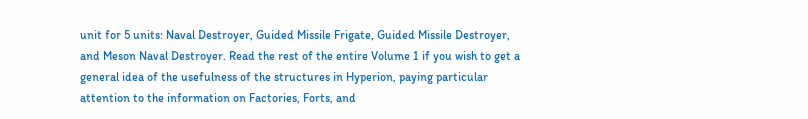unit for 5 units: Naval Destroyer, Guided Missile Frigate, Guided Missile Destroyer, and Meson Naval Destroyer. Read the rest of the entire Volume 1 if you wish to get a general idea of the usefulness of the structures in Hyperion, paying particular attention to the information on Factories, Forts, and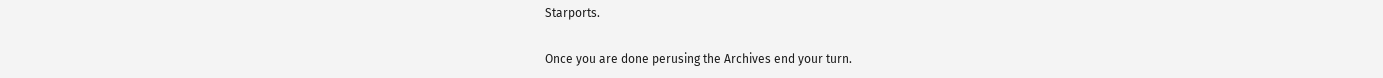Starports.

Once you are done perusing the Archives end your turn.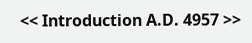<< Introduction A.D. 4957 >>